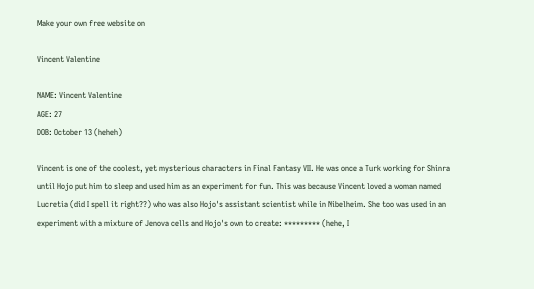Make your own free website on

Vincent Valentine

NAME: Vincent Valentine
AGE: 27
DOB: October 13 (heheh)

Vincent is one of the coolest, yet mysterious characters in Final Fantasy VII. He was once a Turk working for Shinra until Hojo put him to sleep and used him as an experiment for fun. This was because Vincent loved a woman named Lucretia (did I spell it right??) who was also Hojo's assistant scientist while in Nibelheim. She too was used in an experiment with a mixture of Jenova cells and Hojo's own to create: ********* (hehe, I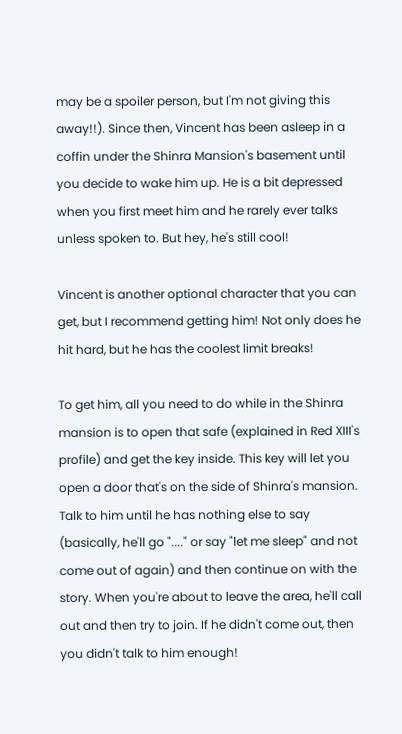may be a spoiler person, but I'm not giving this away!!). Since then, Vincent has been asleep in a coffin under the Shinra Mansion's basement until you decide to wake him up. He is a bit depressed when you first meet him and he rarely ever talks unless spoken to. But hey, he's still cool!

Vincent is another optional character that you can get, but I recommend getting him! Not only does he hit hard, but he has the coolest limit breaks!

To get him, all you need to do while in the Shinra mansion is to open that safe (explained in Red XIII's profile) and get the key inside. This key will let you open a door that's on the side of Shinra's mansion. Talk to him until he has nothing else to say (basically, he'll go "...." or say "let me sleep" and not come out of again) and then continue on with the story. When you're about to leave the area, he'll call out and then try to join. If he didn't come out, then you didn't talk to him enough!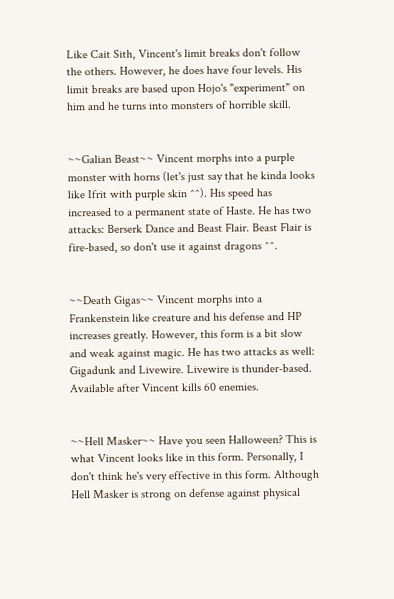Like Cait Sith, Vincent's limit breaks don't follow the others. However, he does have four levels. His limit breaks are based upon Hojo's "experiment" on him and he turns into monsters of horrible skill.


~~Galian Beast~~ Vincent morphs into a purple monster with horns (let's just say that he kinda looks like Ifrit with purple skin ^^). His speed has increased to a permanent state of Haste. He has two attacks: Berserk Dance and Beast Flair. Beast Flair is fire-based, so don't use it against dragons ^^.


~~Death Gigas~~ Vincent morphs into a Frankenstein like creature and his defense and HP increases greatly. However, this form is a bit slow and weak against magic. He has two attacks as well: Gigadunk and Livewire. Livewire is thunder-based. Available after Vincent kills 60 enemies.


~~Hell Masker~~ Have you seen Halloween? This is what Vincent looks like in this form. Personally, I don't think he's very effective in this form. Although Hell Masker is strong on defense against physical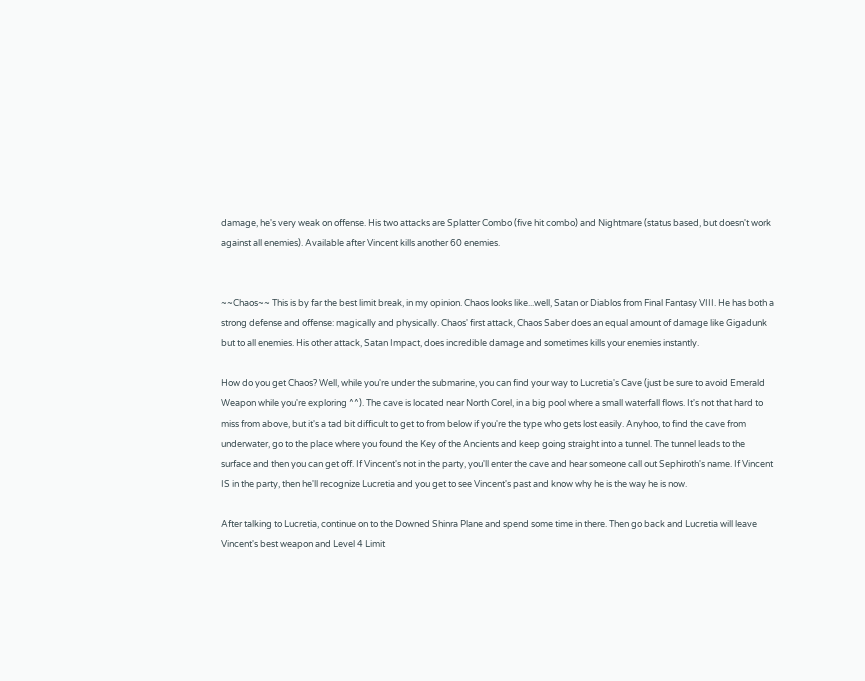damage, he's very weak on offense. His two attacks are Splatter Combo (five hit combo) and Nightmare (status based, but doesn't work against all enemies). Available after Vincent kills another 60 enemies.


~~Chaos~~ This is by far the best limit break, in my opinion. Chaos looks like...well, Satan or Diablos from Final Fantasy VIII. He has both a strong defense and offense: magically and physically. Chaos' first attack, Chaos Saber does an equal amount of damage like Gigadunk but to all enemies. His other attack, Satan Impact, does incredible damage and sometimes kills your enemies instantly.

How do you get Chaos? Well, while you're under the submarine, you can find your way to Lucretia's Cave (just be sure to avoid Emerald Weapon while you're exploring ^^). The cave is located near North Corel, in a big pool where a small waterfall flows. It's not that hard to miss from above, but it's a tad bit difficult to get to from below if you're the type who gets lost easily. Anyhoo, to find the cave from underwater, go to the place where you found the Key of the Ancients and keep going straight into a tunnel. The tunnel leads to the surface and then you can get off. If Vincent's not in the party, you'll enter the cave and hear someone call out Sephiroth's name. If Vincent IS in the party, then he'll recognize Lucretia and you get to see Vincent's past and know why he is the way he is now.

After talking to Lucretia, continue on to the Downed Shinra Plane and spend some time in there. Then go back and Lucretia will leave Vincent's best weapon and Level 4 Limit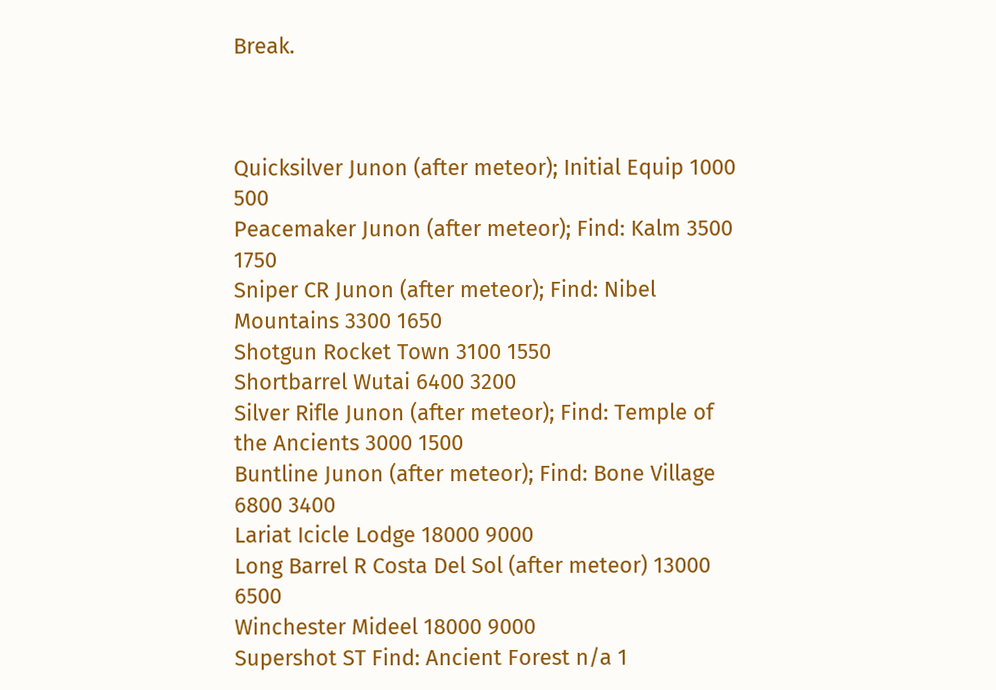Break.



Quicksilver Junon (after meteor); Initial Equip 1000 500
Peacemaker Junon (after meteor); Find: Kalm 3500 1750
Sniper CR Junon (after meteor); Find: Nibel Mountains 3300 1650
Shotgun Rocket Town 3100 1550
Shortbarrel Wutai 6400 3200
Silver Rifle Junon (after meteor); Find: Temple of the Ancients 3000 1500
Buntline Junon (after meteor); Find: Bone Village 6800 3400
Lariat Icicle Lodge 18000 9000
Long Barrel R Costa Del Sol (after meteor) 13000 6500
Winchester Mideel 18000 9000
Supershot ST Find: Ancient Forest n/a 1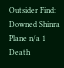Outsider Find: Downed Shinra Plane n/a 1
Death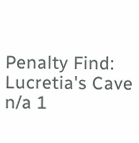Penalty Find: Lucretia's Cave n/a 1